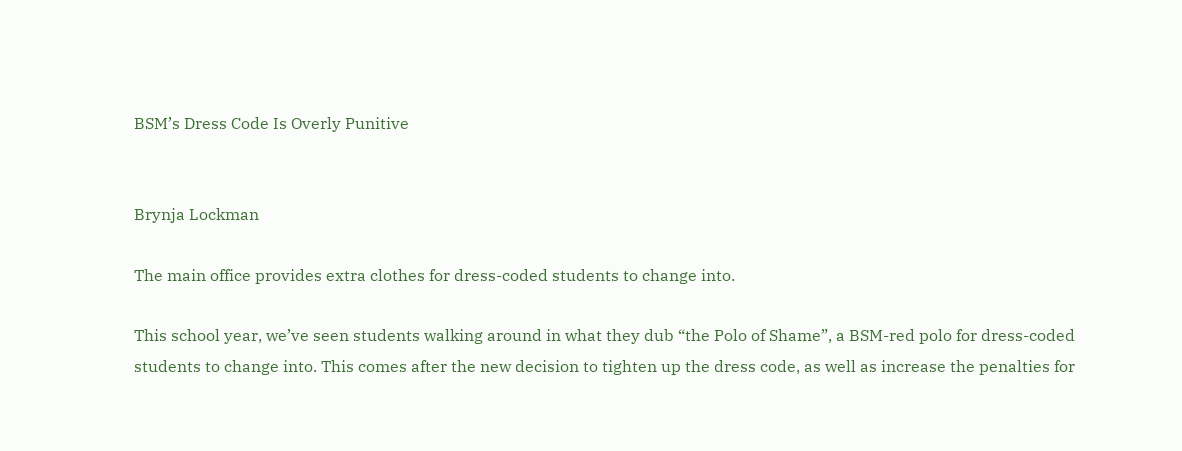BSM’s Dress Code Is Overly Punitive


Brynja Lockman

The main office provides extra clothes for dress-coded students to change into.

This school year, we’ve seen students walking around in what they dub “the Polo of Shame”, a BSM-red polo for dress-coded students to change into. This comes after the new decision to tighten up the dress code, as well as increase the penalties for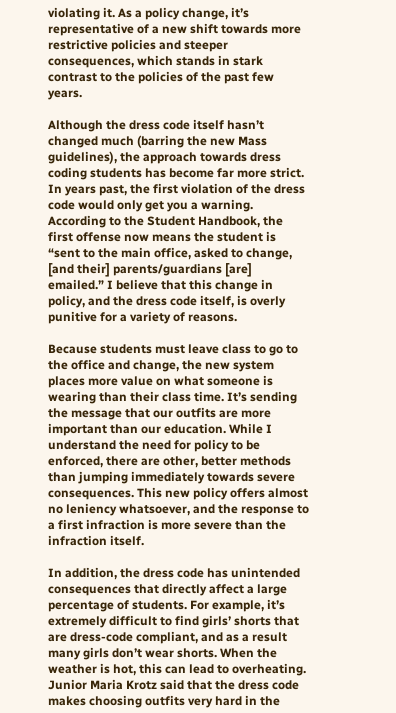violating it. As a policy change, it’s representative of a new shift towards more restrictive policies and steeper consequences, which stands in stark contrast to the policies of the past few years.

Although the dress code itself hasn’t changed much (barring the new Mass guidelines), the approach towards dress coding students has become far more strict. In years past, the first violation of the dress code would only get you a warning. According to the Student Handbook, the first offense now means the student is “sent to the main office, asked to change, [and their] parents/guardians [are] emailed.” I believe that this change in policy, and the dress code itself, is overly punitive for a variety of reasons.

Because students must leave class to go to the office and change, the new system places more value on what someone is wearing than their class time. It’s sending the message that our outfits are more important than our education. While I understand the need for policy to be enforced, there are other, better methods than jumping immediately towards severe consequences. This new policy offers almost no leniency whatsoever, and the response to a first infraction is more severe than the infraction itself.

In addition, the dress code has unintended consequences that directly affect a large percentage of students. For example, it’s extremely difficult to find girls’ shorts that are dress-code compliant, and as a result many girls don’t wear shorts. When the weather is hot, this can lead to overheating. Junior Maria Krotz said that the dress code makes choosing outfits very hard in the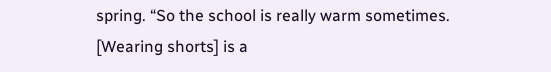spring. “So the school is really warm sometimes. [Wearing shorts] is a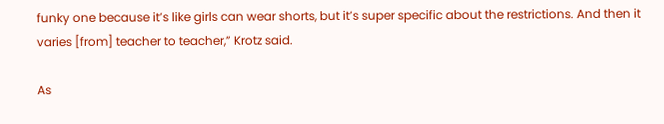funky one because it’s like girls can wear shorts, but it’s super specific about the restrictions. And then it varies [from] teacher to teacher,” Krotz said.

As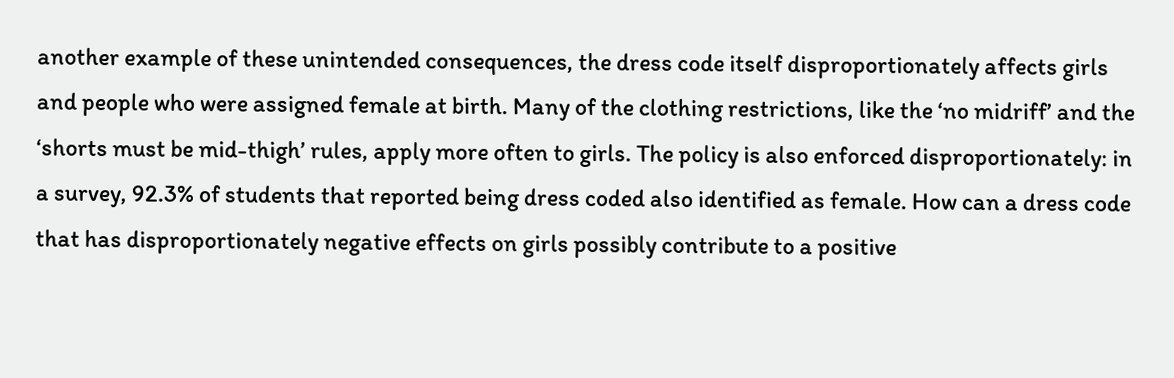another example of these unintended consequences, the dress code itself disproportionately affects girls and people who were assigned female at birth. Many of the clothing restrictions, like the ‘no midriff’ and the ‘shorts must be mid-thigh’ rules, apply more often to girls. The policy is also enforced disproportionately: in a survey, 92.3% of students that reported being dress coded also identified as female. How can a dress code that has disproportionately negative effects on girls possibly contribute to a positive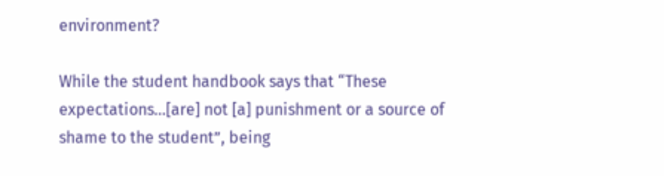environment?

While the student handbook says that “These expectations…[are] not [a] punishment or a source of shame to the student”, being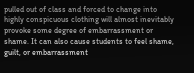pulled out of class and forced to change into highly conspicuous clothing will almost inevitably provoke some degree of embarrassment or shame. It can also cause students to feel shame, guilt, or embarrassment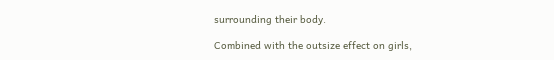surrounding their body.

Combined with the outsize effect on girls,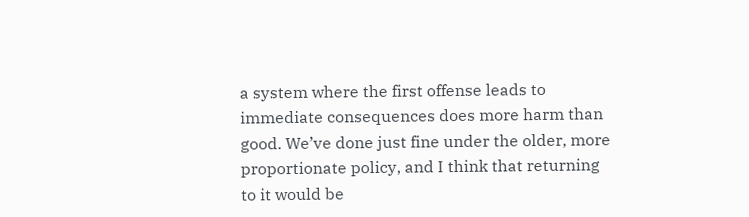a system where the first offense leads to immediate consequences does more harm than good. We’ve done just fine under the older, more proportionate policy, and I think that returning to it would be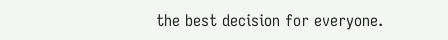the best decision for everyone.